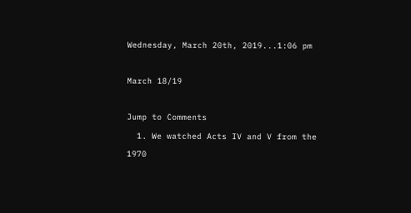Wednesday, March 20th, 2019...1:06 pm

March 18/19

Jump to Comments
  1. We watched Acts IV and V from the 1970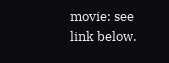movie: see link below.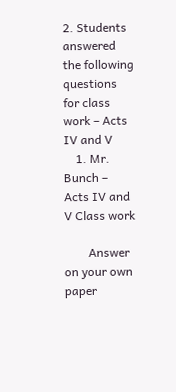2. Students answered the following questions for class work – Acts IV and V
    1. Mr. Bunch – Acts IV and V Class work

        Answer on your own paper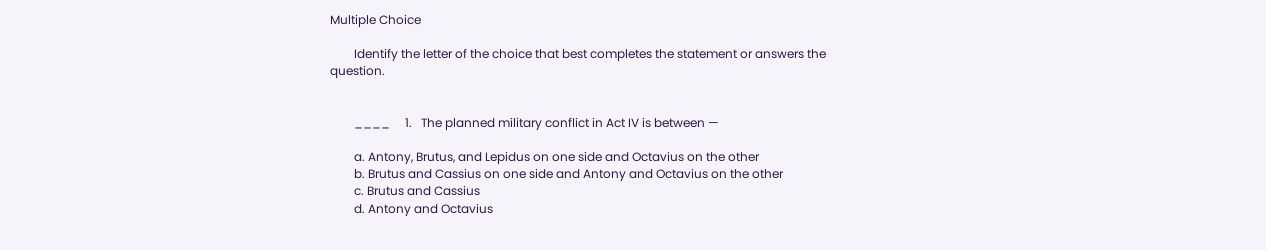Multiple Choice

        Identify the letter of the choice that best completes the statement or answers the question.


        ____     1.   The planned military conflict in Act IV is between —

        a. Antony, Brutus, and Lepidus on one side and Octavius on the other
        b. Brutus and Cassius on one side and Antony and Octavius on the other
        c. Brutus and Cassius
        d. Antony and Octavius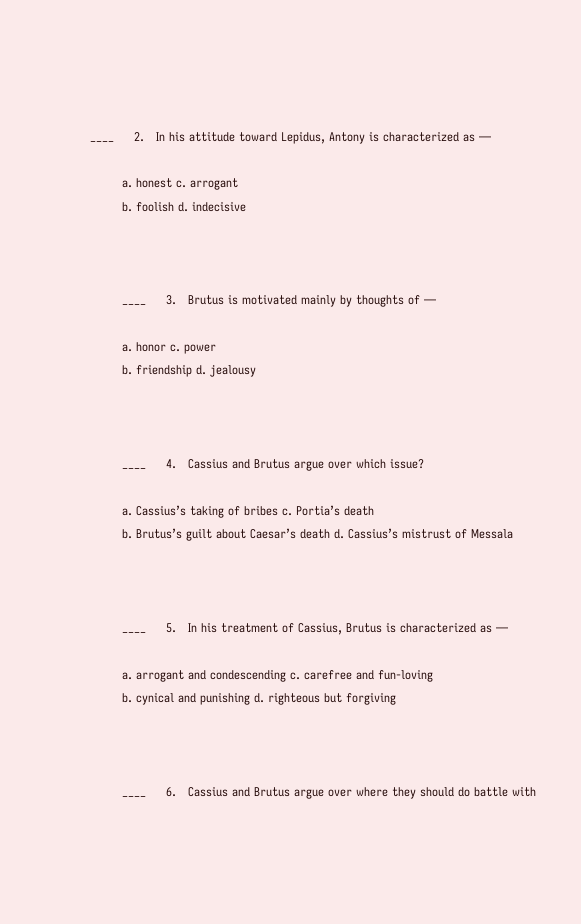____     2.   In his attitude toward Lepidus, Antony is characterized as —

        a. honest c. arrogant
        b. foolish d. indecisive



        ____     3.   Brutus is motivated mainly by thoughts of —

        a. honor c. power
        b. friendship d. jealousy



        ____     4.   Cassius and Brutus argue over which issue?

        a. Cassius’s taking of bribes c. Portia’s death
        b. Brutus’s guilt about Caesar’s death d. Cassius’s mistrust of Messala



        ____     5.   In his treatment of Cassius, Brutus is characterized as —

        a. arrogant and condescending c. carefree and fun-loving
        b. cynical and punishing d. righteous but forgiving



        ____     6.   Cassius and Brutus argue over where they should do battle with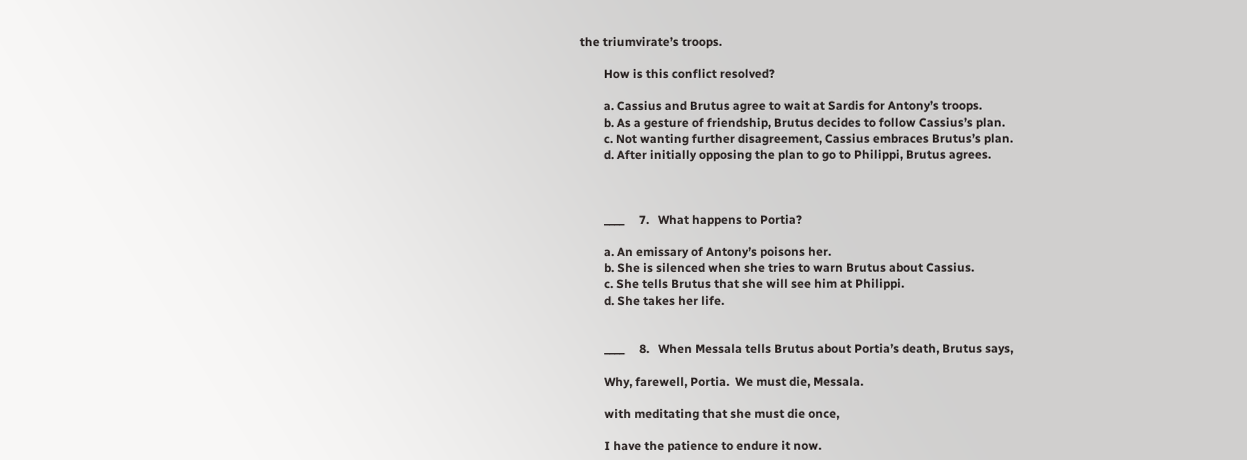the triumvirate’s troops.

        How is this conflict resolved?

        a. Cassius and Brutus agree to wait at Sardis for Antony’s troops.
        b. As a gesture of friendship, Brutus decides to follow Cassius’s plan.
        c. Not wanting further disagreement, Cassius embraces Brutus’s plan.
        d. After initially opposing the plan to go to Philippi, Brutus agrees.



        ____     7.   What happens to Portia?

        a. An emissary of Antony’s poisons her.
        b. She is silenced when she tries to warn Brutus about Cassius.
        c. She tells Brutus that she will see him at Philippi.
        d. She takes her life.


        ____     8.   When Messala tells Brutus about Portia’s death, Brutus says,

        Why, farewell, Portia.  We must die, Messala.

        with meditating that she must die once,

        I have the patience to endure it now.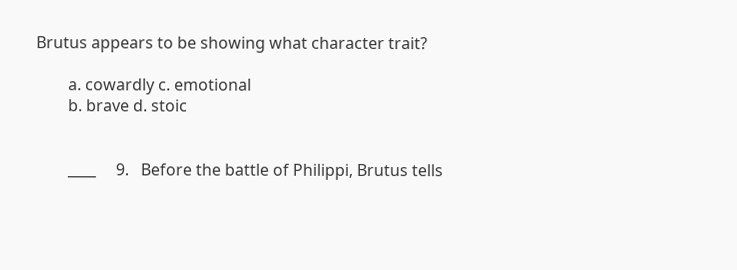Brutus appears to be showing what character trait?

        a. cowardly c. emotional
        b. brave d. stoic


        ____     9.   Before the battle of Philippi, Brutus tells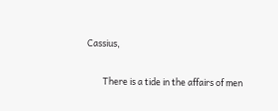Cassius,

        There is a tide in the affairs of men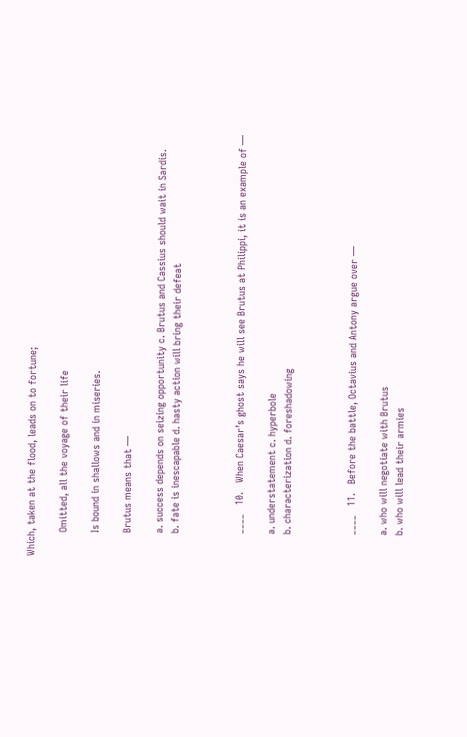Which, taken at the flood, leads on to fortune;

        Omitted, all the voyage of their life

        Is bound in shallows and in miseries.

        Brutus means that —

        a. success depends on seizing opportunity c. Brutus and Cassius should wait in Sardis.
        b. fate is inescapable d. hasty action will bring their defeat



        ____   10.   When Caesar’s ghost says he will see Brutus at Philippi, it is an example of —

        a. understatement c. hyperbole
        b. characterization d. foreshadowing



        ____   11.   Before the battle, Octavius and Antony argue over —

        a. who will negotiate with Brutus
        b. who will lead their armies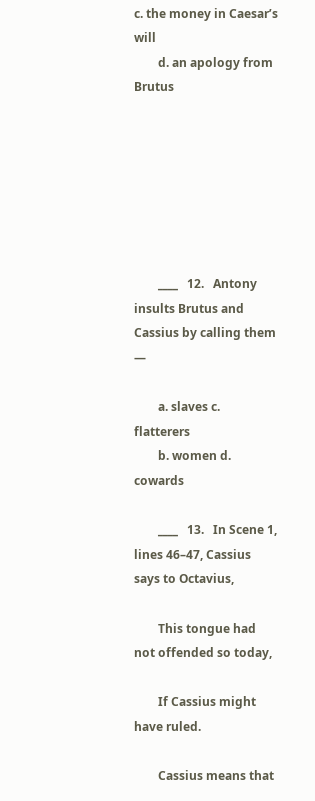c. the money in Caesar’s will
        d. an apology from Brutus







        ____   12.   Antony insults Brutus and Cassius by calling them —

        a. slaves c. flatterers
        b. women d. cowards

        ____   13.   In Scene 1, lines 46–47, Cassius says to Octavius,

        This tongue had not offended so today,

        If Cassius might have ruled.

        Cassius means that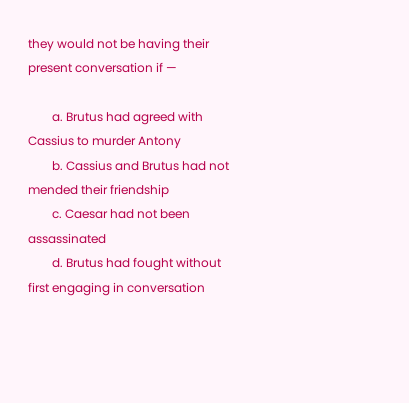they would not be having their present conversation if —

        a. Brutus had agreed with Cassius to murder Antony
        b. Cassius and Brutus had not mended their friendship
        c. Caesar had not been assassinated
        d. Brutus had fought without first engaging in conversation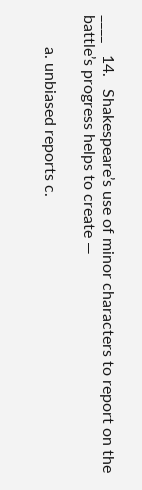____   14.   Shakespeare’s use of minor characters to report on the battle’s progress helps to create —

        a. unbiased reports c.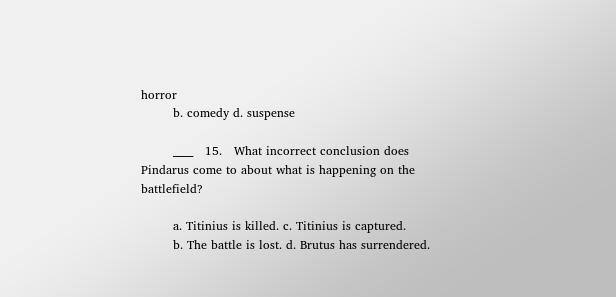horror
        b. comedy d. suspense

        ____   15.   What incorrect conclusion does Pindarus come to about what is happening on the battlefield?

        a. Titinius is killed. c. Titinius is captured.
        b. The battle is lost. d. Brutus has surrendered.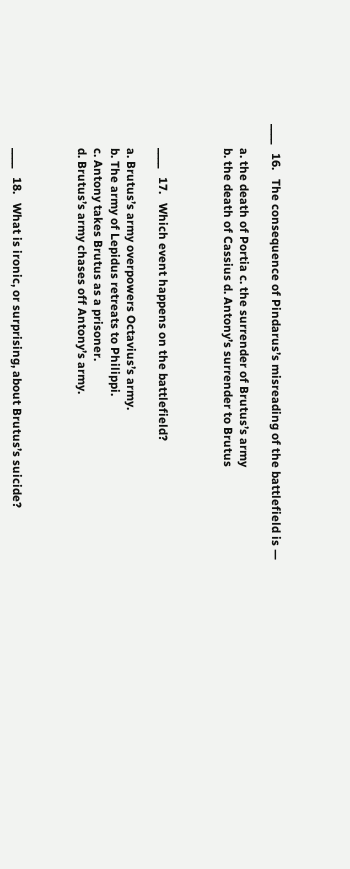____   16.   The consequence of Pindarus’s misreading of the battlefield is —

        a. the death of Portia c. the surrender of Brutus’s army
        b. the death of Cassius d. Antony’s surrender to Brutus



        ____   17.   Which event happens on the battlefield?

        a. Brutus’s army overpowers Octavius’s army.
        b. The army of Lepidus retreats to Philippi.
        c. Antony takes Brutus as a prisoner.
        d. Brutus’s army chases off Antony’s army.



        ____   18.   What is ironic, or surprising, about Brutus’s suicide?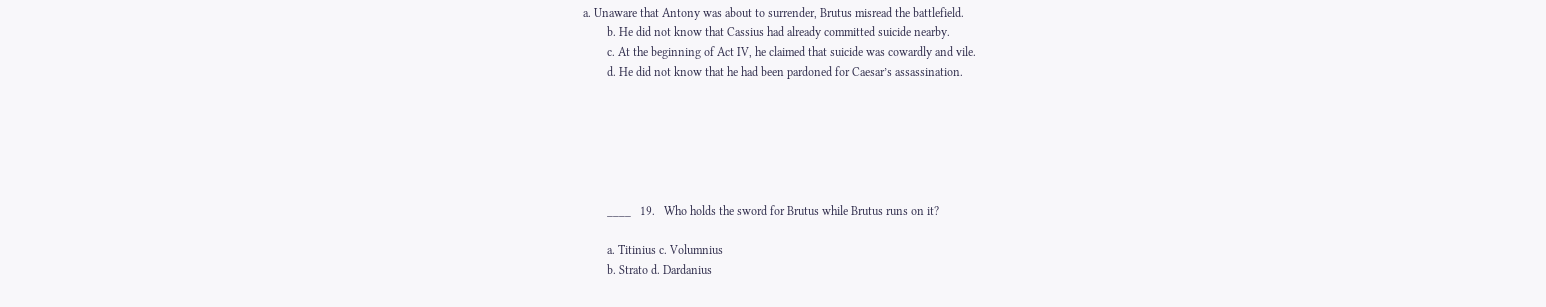a. Unaware that Antony was about to surrender, Brutus misread the battlefield.
        b. He did not know that Cassius had already committed suicide nearby.
        c. At the beginning of Act IV, he claimed that suicide was cowardly and vile.
        d. He did not know that he had been pardoned for Caesar’s assassination.






        ____   19.   Who holds the sword for Brutus while Brutus runs on it?

        a. Titinius c. Volumnius
        b. Strato d. Dardanius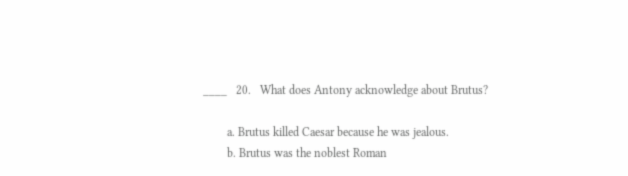____   20.   What does Antony acknowledge about Brutus?

        a. Brutus killed Caesar because he was jealous.
        b. Brutus was the noblest Roman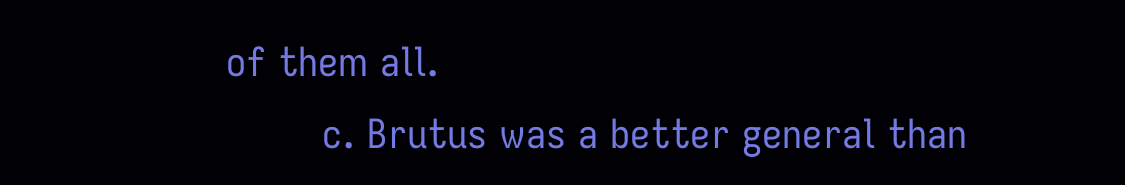of them all.
        c. Brutus was a better general than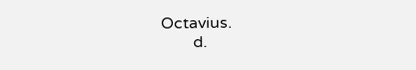Octavius.
        d.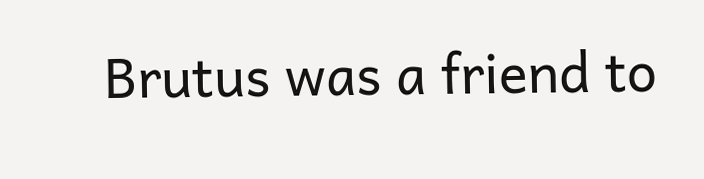Brutus was a friend to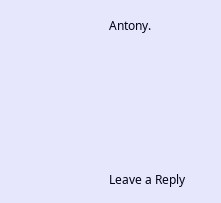Antony.





Leave a Reply